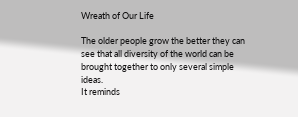Wreath of Our Life

The older people grow the better they can see that all diversity of the world can be brought together to only several simple ideas.
It reminds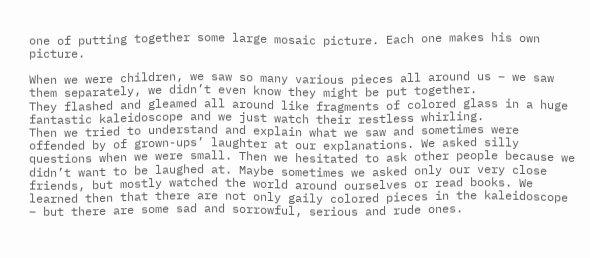one of putting together some large mosaic picture. Each one makes his own picture.

When we were children, we saw so many various pieces all around us – we saw them separately, we didn’t even know they might be put together.
They flashed and gleamed all around like fragments of colored glass in a huge fantastic kaleidoscope and we just watch their restless whirling.
Then we tried to understand and explain what we saw and sometimes were offended by of grown-ups’ laughter at our explanations. We asked silly questions when we were small. Then we hesitated to ask other people because we didn’t want to be laughed at. Maybe sometimes we asked only our very close friends, but mostly watched the world around ourselves or read books. We learned then that there are not only gaily colored pieces in the kaleidoscope – but there are some sad and sorrowful, serious and rude ones.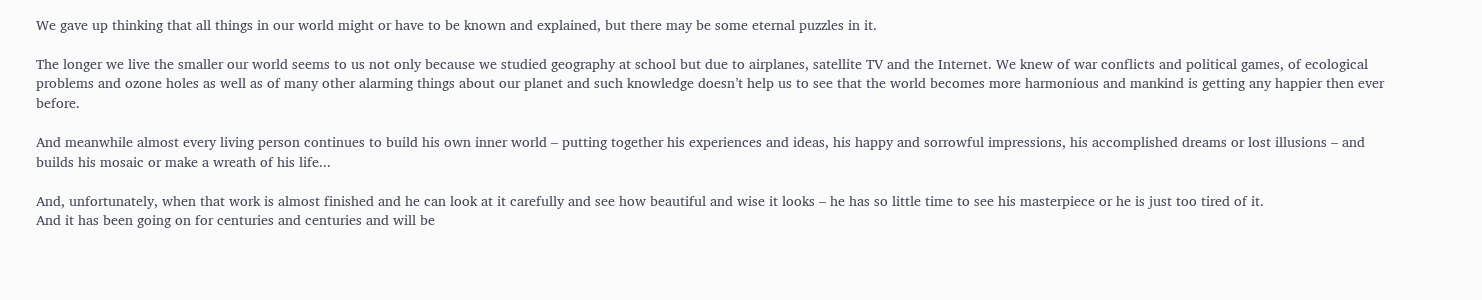We gave up thinking that all things in our world might or have to be known and explained, but there may be some eternal puzzles in it.

The longer we live the smaller our world seems to us not only because we studied geography at school but due to airplanes, satellite TV and the Internet. We knew of war conflicts and political games, of ecological problems and ozone holes as well as of many other alarming things about our planet and such knowledge doesn’t help us to see that the world becomes more harmonious and mankind is getting any happier then ever before.

And meanwhile almost every living person continues to build his own inner world – putting together his experiences and ideas, his happy and sorrowful impressions, his accomplished dreams or lost illusions – and builds his mosaic or make a wreath of his life...

And, unfortunately, when that work is almost finished and he can look at it carefully and see how beautiful and wise it looks – he has so little time to see his masterpiece or he is just too tired of it.
And it has been going on for centuries and centuries and will be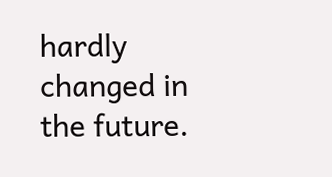hardly changed in the future.